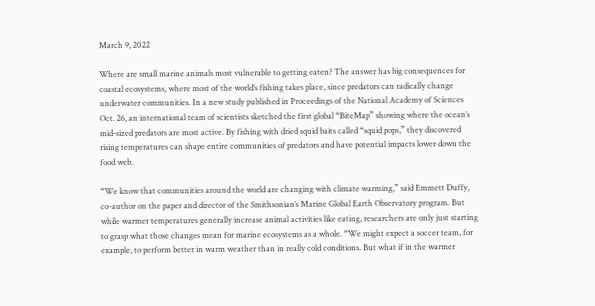March 9, 2022

Where are small marine animals most vulnerable to getting eaten? The answer has big consequences for coastal ecosystems, where most of the world’s fishing takes place, since predators can radically change underwater communities. In a new study published in Proceedings of the National Academy of Sciences Oct. 26, an international team of scientists sketched the first global “BiteMap” showing where the ocean’s mid-sized predators are most active. By fishing with dried squid baits called “squid pops,” they discovered rising temperatures can shape entire communities of predators and have potential impacts lower down the food web.

“We know that communities around the world are changing with climate warming,” said Emmett Duffy, co-author on the paper and director of the Smithsonian’s Marine Global Earth Observatory program. But while warmer temperatures generally increase animal activities like eating, researchers are only just starting to grasp what those changes mean for marine ecosystems as a whole. “We might expect a soccer team, for example, to perform better in warm weather than in really cold conditions. But what if in the warmer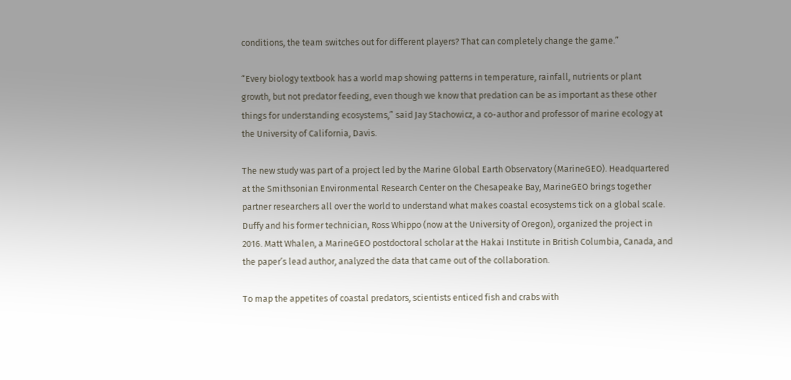conditions, the team switches out for different players? That can completely change the game.”

“Every biology textbook has a world map showing patterns in temperature, rainfall, nutrients or plant growth, but not predator feeding, even though we know that predation can be as important as these other things for understanding ecosystems,” said Jay Stachowicz, a co-author and professor of marine ecology at the University of California, Davis.

The new study was part of a project led by the Marine Global Earth Observatory (MarineGEO). Headquartered at the Smithsonian Environmental Research Center on the Chesapeake Bay, MarineGEO brings together partner researchers all over the world to understand what makes coastal ecosystems tick on a global scale. Duffy and his former technician, Ross Whippo (now at the University of Oregon), organized the project in 2016. Matt Whalen, a MarineGEO postdoctoral scholar at the Hakai Institute in British Columbia, Canada, and the paper’s lead author, analyzed the data that came out of the collaboration.

To map the appetites of coastal predators, scientists enticed fish and crabs with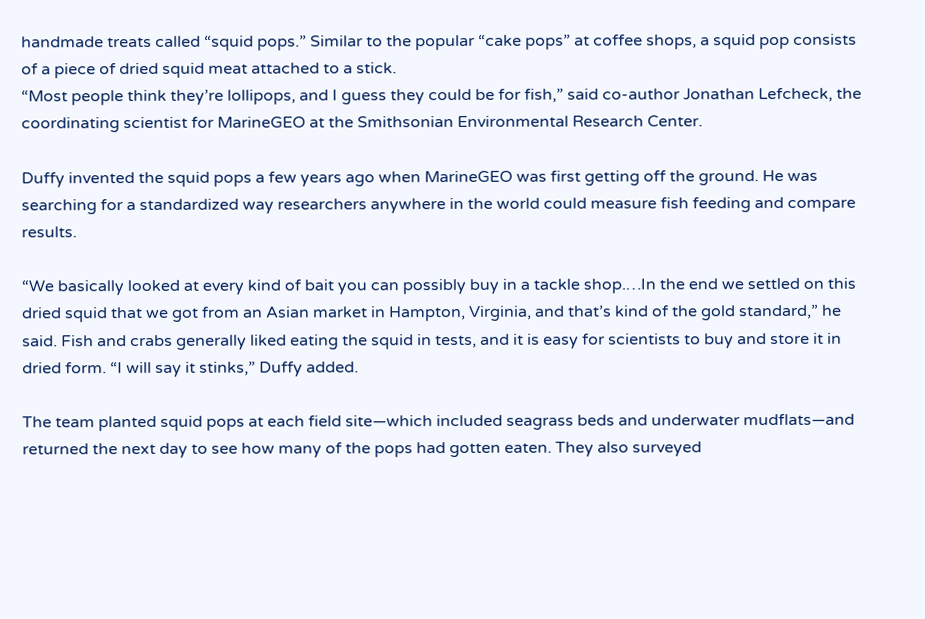handmade treats called “squid pops.” Similar to the popular “cake pops” at coffee shops, a squid pop consists of a piece of dried squid meat attached to a stick.
“Most people think they’re lollipops, and I guess they could be for fish,” said co-author Jonathan Lefcheck, the coordinating scientist for MarineGEO at the Smithsonian Environmental Research Center.

Duffy invented the squid pops a few years ago when MarineGEO was first getting off the ground. He was searching for a standardized way researchers anywhere in the world could measure fish feeding and compare results.

“We basically looked at every kind of bait you can possibly buy in a tackle shop.…In the end we settled on this dried squid that we got from an Asian market in Hampton, Virginia, and that’s kind of the gold standard,” he said. Fish and crabs generally liked eating the squid in tests, and it is easy for scientists to buy and store it in dried form. “I will say it stinks,” Duffy added.

The team planted squid pops at each field site—which included seagrass beds and underwater mudflats—and returned the next day to see how many of the pops had gotten eaten. They also surveyed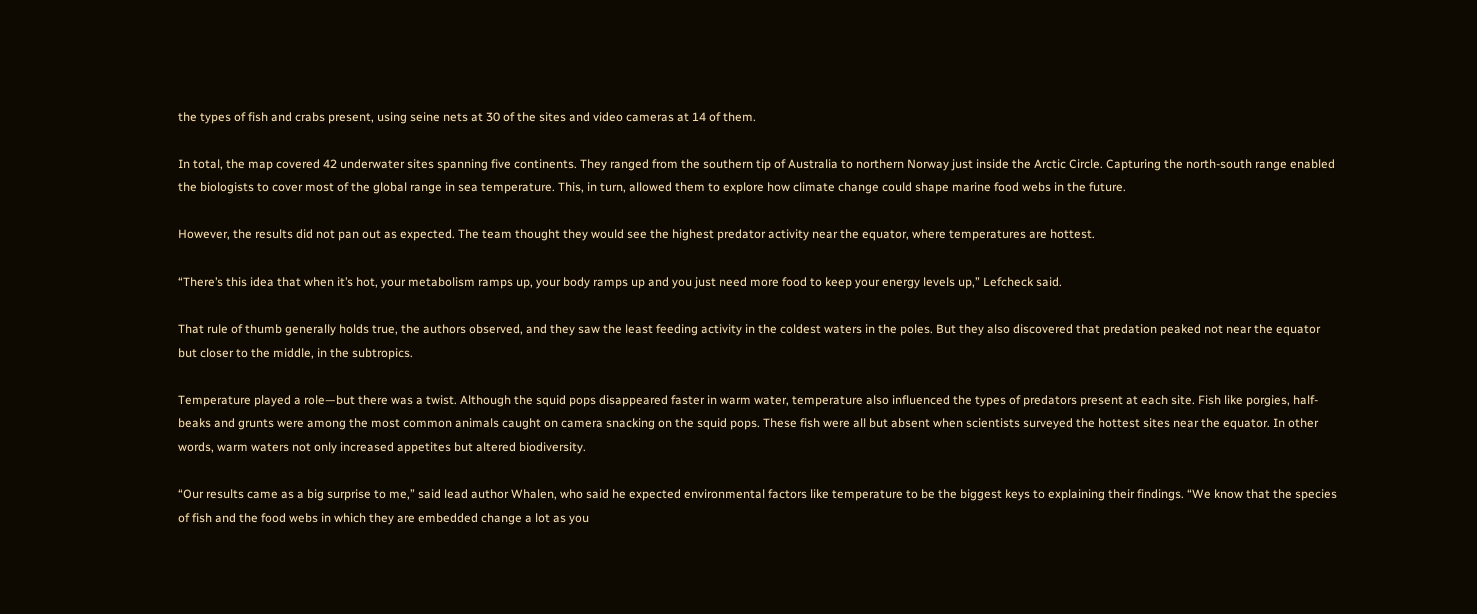the types of fish and crabs present, using seine nets at 30 of the sites and video cameras at 14 of them.

In total, the map covered 42 underwater sites spanning five continents. They ranged from the southern tip of Australia to northern Norway just inside the Arctic Circle. Capturing the north-south range enabled the biologists to cover most of the global range in sea temperature. This, in turn, allowed them to explore how climate change could shape marine food webs in the future.

However, the results did not pan out as expected. The team thought they would see the highest predator activity near the equator, where temperatures are hottest.

“There’s this idea that when it’s hot, your metabolism ramps up, your body ramps up and you just need more food to keep your energy levels up,” Lefcheck said.

That rule of thumb generally holds true, the authors observed, and they saw the least feeding activity in the coldest waters in the poles. But they also discovered that predation peaked not near the equator but closer to the middle, in the subtropics.

Temperature played a role—but there was a twist. Although the squid pops disappeared faster in warm water, temperature also influenced the types of predators present at each site. Fish like porgies, half-beaks and grunts were among the most common animals caught on camera snacking on the squid pops. These fish were all but absent when scientists surveyed the hottest sites near the equator. In other words, warm waters not only increased appetites but altered biodiversity.

“Our results came as a big surprise to me,” said lead author Whalen, who said he expected environmental factors like temperature to be the biggest keys to explaining their findings. “We know that the species of fish and the food webs in which they are embedded change a lot as you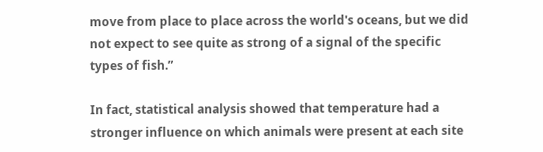move from place to place across the world's oceans, but we did not expect to see quite as strong of a signal of the specific types of fish.”

In fact, statistical analysis showed that temperature had a stronger influence on which animals were present at each site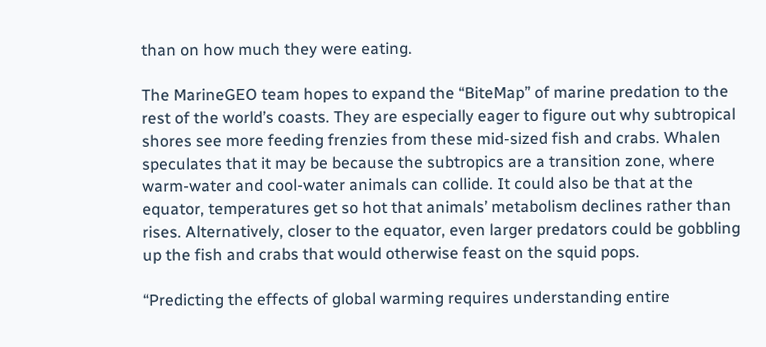than on how much they were eating.

The MarineGEO team hopes to expand the “BiteMap” of marine predation to the rest of the world’s coasts. They are especially eager to figure out why subtropical shores see more feeding frenzies from these mid-sized fish and crabs. Whalen speculates that it may be because the subtropics are a transition zone, where warm-water and cool-water animals can collide. It could also be that at the equator, temperatures get so hot that animals’ metabolism declines rather than rises. Alternatively, closer to the equator, even larger predators could be gobbling up the fish and crabs that would otherwise feast on the squid pops.

“Predicting the effects of global warming requires understanding entire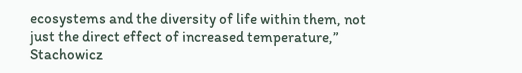ecosystems and the diversity of life within them, not just the direct effect of increased temperature,” Stachowicz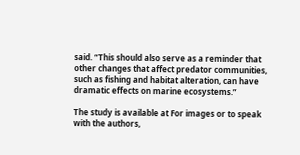said. “This should also serve as a reminder that other changes that affect predator communities, such as fishing and habitat alteration, can have dramatic effects on marine ecosystems.”

The study is available at For images or to speak with the authors,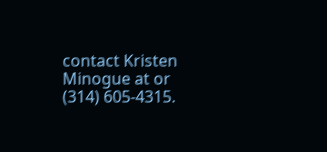contact Kristen Minogue at or (314) 605-4315.